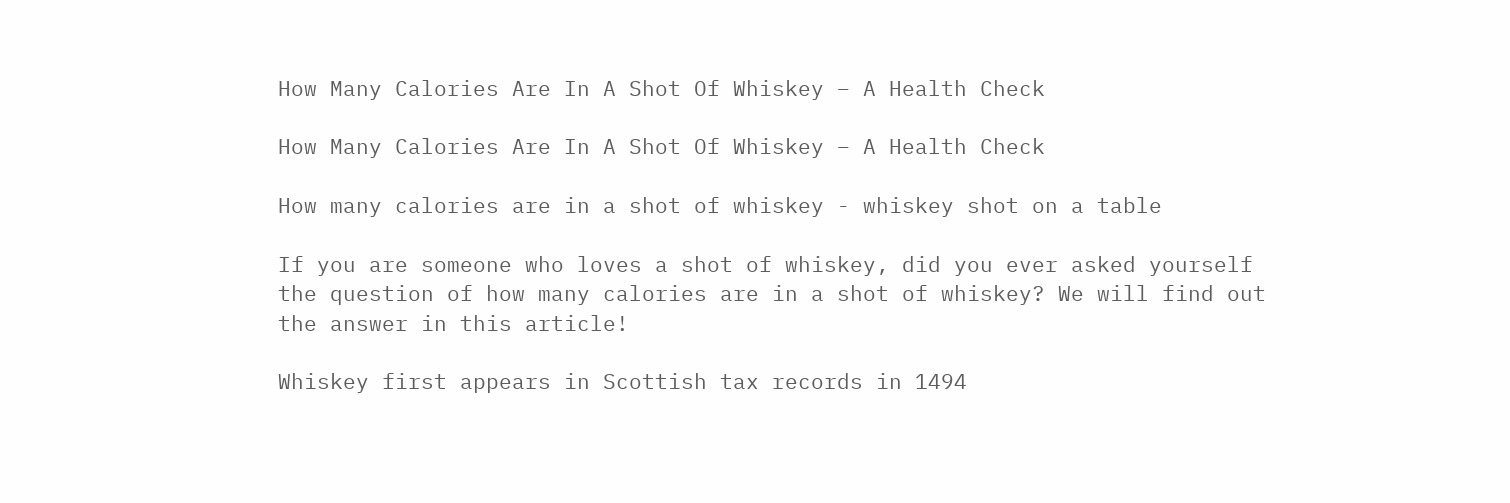How Many Calories Are In A Shot Of Whiskey – A Health Check

How Many Calories Are In A Shot Of Whiskey – A Health Check

How many calories are in a shot of whiskey - whiskey shot on a table

If you are someone who loves a shot of whiskey, did you ever asked yourself the question of how many calories are in a shot of whiskey? We will find out the answer in this article!

Whiskey first appears in Scottish tax records in 1494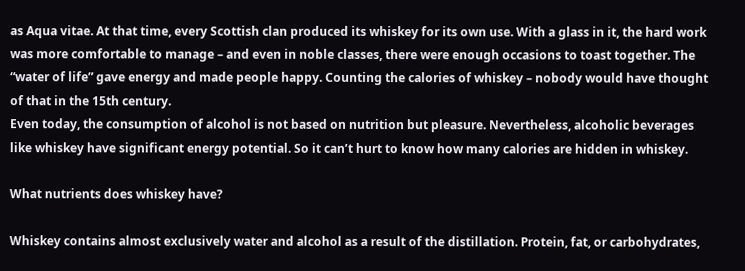as Aqua vitae. At that time, every Scottish clan produced its whiskey for its own use. With a glass in it, the hard work was more comfortable to manage – and even in noble classes, there were enough occasions to toast together. The “water of life” gave energy and made people happy. Counting the calories of whiskey – nobody would have thought of that in the 15th century.
Even today, the consumption of alcohol is not based on nutrition but pleasure. Nevertheless, alcoholic beverages like whiskey have significant energy potential. So it can’t hurt to know how many calories are hidden in whiskey.

What nutrients does whiskey have?

Whiskey contains almost exclusively water and alcohol as a result of the distillation. Protein, fat, or carbohydrates,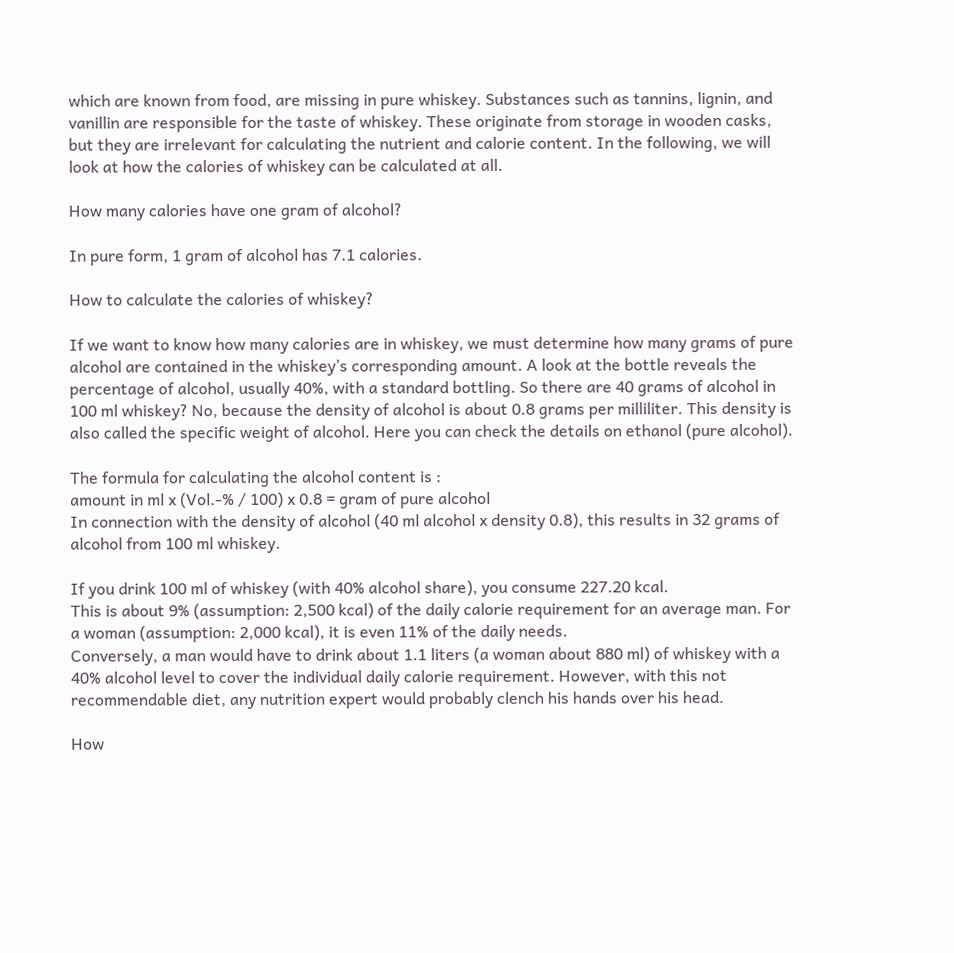which are known from food, are missing in pure whiskey. Substances such as tannins, lignin, and vanillin are responsible for the taste of whiskey. These originate from storage in wooden casks, but they are irrelevant for calculating the nutrient and calorie content. In the following, we will look at how the calories of whiskey can be calculated at all.

How many calories have one gram of alcohol?

In pure form, 1 gram of alcohol has 7.1 calories.

How to calculate the calories of whiskey?

If we want to know how many calories are in whiskey, we must determine how many grams of pure alcohol are contained in the whiskey’s corresponding amount. A look at the bottle reveals the percentage of alcohol, usually 40%, with a standard bottling. So there are 40 grams of alcohol in 100 ml whiskey? No, because the density of alcohol is about 0.8 grams per milliliter. This density is also called the specific weight of alcohol. Here you can check the details on ethanol (pure alcohol).

The formula for calculating the alcohol content is :
amount in ml x (Vol.-% / 100) x 0.8 = gram of pure alcohol
In connection with the density of alcohol (40 ml alcohol x density 0.8), this results in 32 grams of alcohol from 100 ml whiskey.

If you drink 100 ml of whiskey (with 40% alcohol share), you consume 227.20 kcal.
This is about 9% (assumption: 2,500 kcal) of the daily calorie requirement for an average man. For a woman (assumption: 2,000 kcal), it is even 11% of the daily needs.
Conversely, a man would have to drink about 1.1 liters (a woman about 880 ml) of whiskey with a 40% alcohol level to cover the individual daily calorie requirement. However, with this not recommendable diet, any nutrition expert would probably clench his hands over his head.

How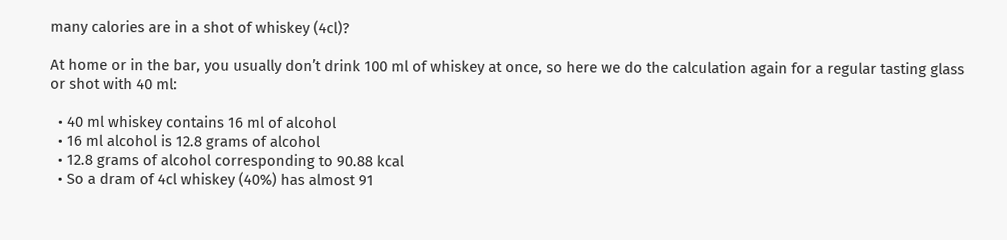many calories are in a shot of whiskey (4cl)?

At home or in the bar, you usually don’t drink 100 ml of whiskey at once, so here we do the calculation again for a regular tasting glass or shot with 40 ml:

  • 40 ml whiskey contains 16 ml of alcohol
  • 16 ml alcohol is 12.8 grams of alcohol
  • 12.8 grams of alcohol corresponding to 90.88 kcal
  • So a dram of 4cl whiskey (40%) has almost 91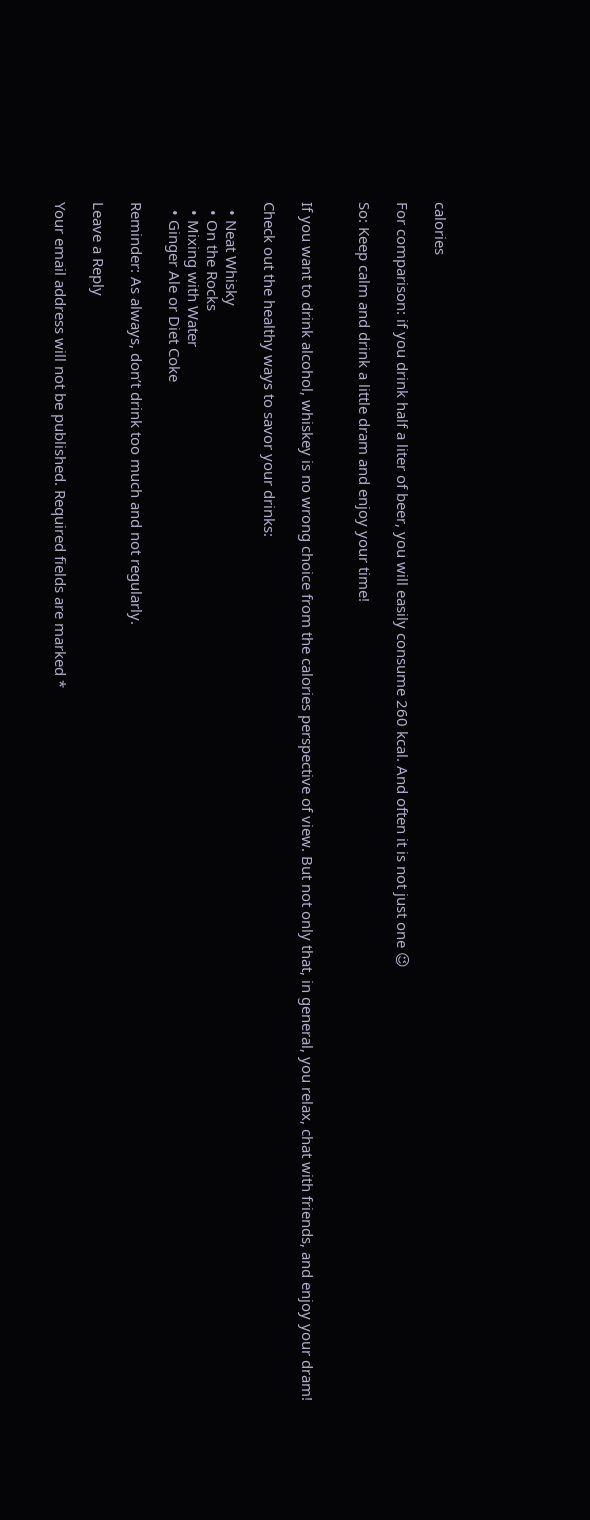calories

For comparison: if you drink half a liter of beer, you will easily consume 260 kcal. And often it is not just one 😉

So: Keep calm and drink a little dram and enjoy your time!


If you want to drink alcohol, whiskey is no wrong choice from the calories perspective of view. But not only that, in general, you relax, chat with friends, and enjoy your dram!

Check out the healthy ways to savor your drinks:

  • Neat Whisky
  • On the Rocks
  • Mixing with Water
  • Ginger Ale or Diet Coke

Reminder: As always, don’t drink too much and not regularly.

Leave a Reply

Your email address will not be published. Required fields are marked *